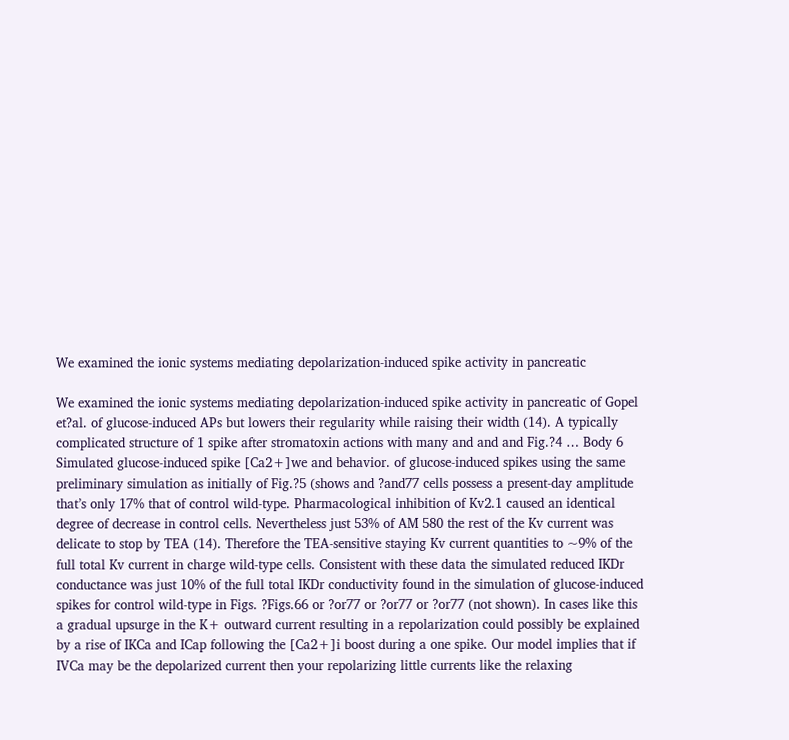We examined the ionic systems mediating depolarization-induced spike activity in pancreatic

We examined the ionic systems mediating depolarization-induced spike activity in pancreatic of Gopel et?al. of glucose-induced APs but lowers their regularity while raising their width (14). A typically complicated structure of 1 spike after stromatoxin actions with many and and and Fig.?4 … Body 6 Simulated glucose-induced spike [Ca2+]we and behavior. of glucose-induced spikes using the same preliminary simulation as initially of Fig.?5 (shows and ?and77 cells possess a present-day amplitude that’s only 17% that of control wild-type. Pharmacological inhibition of Kv2.1 caused an identical degree of decrease in control cells. Nevertheless just 53% of AM 580 the rest of the Kv current was delicate to stop by TEA (14). Therefore the TEA-sensitive staying Kv current quantities to ~9% of the full total Kv current in charge wild-type cells. Consistent with these data the simulated reduced IKDr conductance was just 10% of the full total IKDr conductivity found in the simulation of glucose-induced spikes for control wild-type in Figs. ?Figs.66 or ?or77 or ?or77 or ?or77 (not shown). In cases like this a gradual upsurge in the K+ outward current resulting in a repolarization could possibly be explained by a rise of IKCa and ICap following the [Ca2+]i boost during a one spike. Our model implies that if IVCa may be the depolarized current then your repolarizing little currents like the relaxing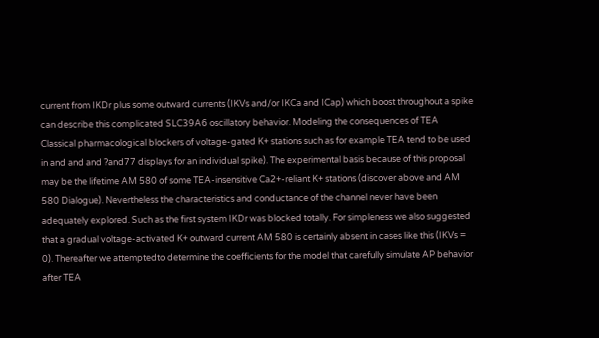current from IKDr plus some outward currents (IKVs and/or IKCa and ICap) which boost throughout a spike can describe this complicated SLC39A6 oscillatory behavior. Modeling the consequences of TEA Classical pharmacological blockers of voltage-gated K+ stations such as for example TEA tend to be used in and and and ?and77 displays for an individual spike). The experimental basis because of this proposal may be the lifetime AM 580 of some TEA-insensitive Ca2+-reliant K+ stations (discover above and AM 580 Dialogue). Nevertheless the characteristics and conductance of the channel never have been adequately explored. Such as the first system IKDr was blocked totally. For simpleness we also suggested that a gradual voltage-activated K+ outward current AM 580 is certainly absent in cases like this (IKVs = 0). Thereafter we attemptedto determine the coefficients for the model that carefully simulate AP behavior after TEA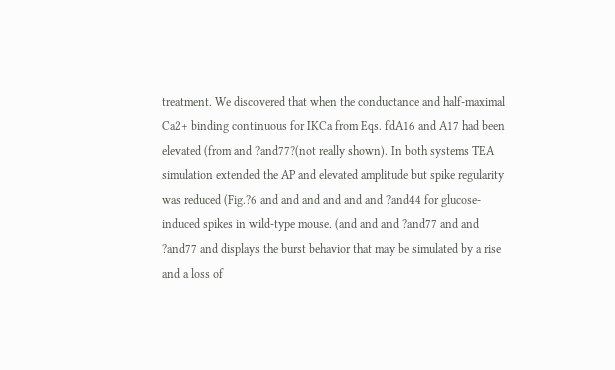treatment. We discovered that when the conductance and half-maximal Ca2+ binding continuous for IKCa from Eqs. fdA16 and A17 had been elevated (from and ?and77?(not really shown). In both systems TEA simulation extended the AP and elevated amplitude but spike regularity was reduced (Fig.?6 and and and and and and ?and44 for glucose-induced spikes in wild-type mouse. (and and and ?and77 and and ?and77 and displays the burst behavior that may be simulated by a rise and a loss of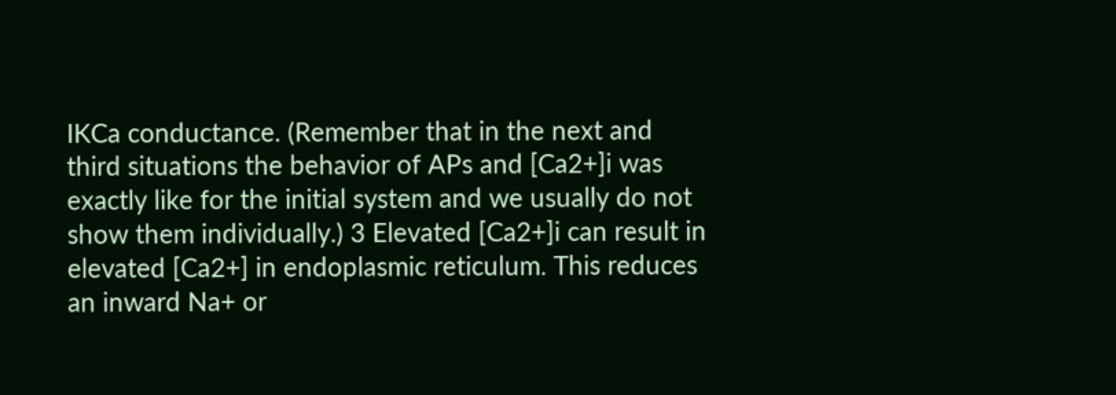IKCa conductance. (Remember that in the next and third situations the behavior of APs and [Ca2+]i was exactly like for the initial system and we usually do not show them individually.) 3 Elevated [Ca2+]i can result in elevated [Ca2+] in endoplasmic reticulum. This reduces an inward Na+ or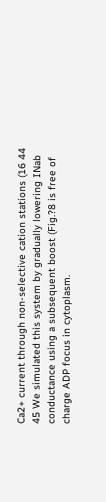Ca2+ current through non-selective cation stations (16 44 45 We simulated this system by gradually lowering INab conductance using a subsequent boost (Fig.?8 is free of charge ADP focus in cytoplasm.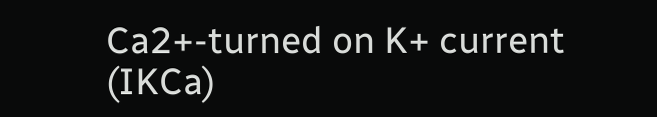Ca2+-turned on K+ current (IKCa)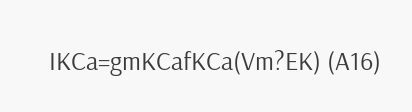IKCa=gmKCafKCa(Vm?EK) (A16)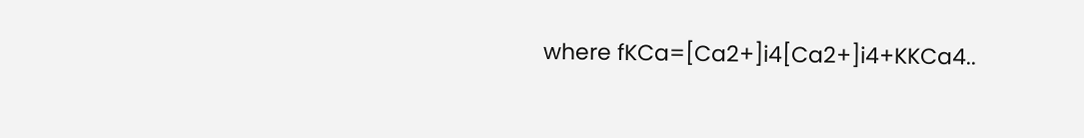where fKCa=[Ca2+]i4[Ca2+]i4+KKCa4..